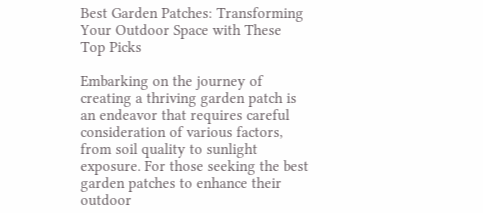Best Garden Patches: Transforming Your Outdoor Space with These Top Picks

Embarking on the journey of creating a thriving garden patch is an endeavor that requires careful consideration of various factors, from soil quality to sunlight exposure. For those seeking the best garden patches to enhance their outdoor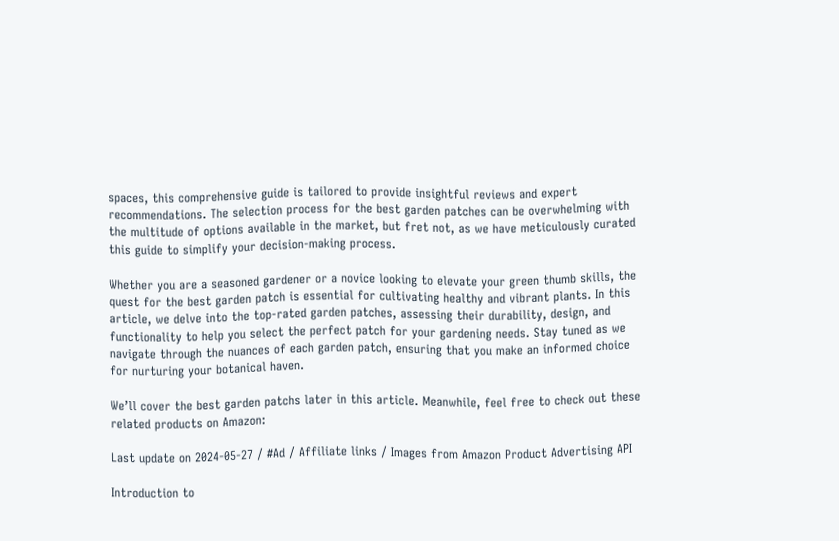spaces, this comprehensive guide is tailored to provide insightful reviews and expert recommendations. The selection process for the best garden patches can be overwhelming with the multitude of options available in the market, but fret not, as we have meticulously curated this guide to simplify your decision-making process.

Whether you are a seasoned gardener or a novice looking to elevate your green thumb skills, the quest for the best garden patch is essential for cultivating healthy and vibrant plants. In this article, we delve into the top-rated garden patches, assessing their durability, design, and functionality to help you select the perfect patch for your gardening needs. Stay tuned as we navigate through the nuances of each garden patch, ensuring that you make an informed choice for nurturing your botanical haven.

We’ll cover the best garden patchs later in this article. Meanwhile, feel free to check out these related products on Amazon:

Last update on 2024-05-27 / #Ad / Affiliate links / Images from Amazon Product Advertising API

Introduction to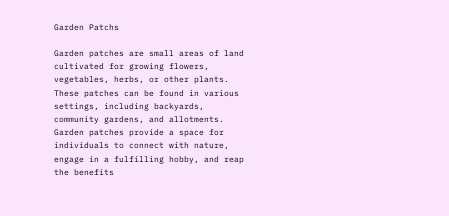Garden Patchs

Garden patches are small areas of land cultivated for growing flowers, vegetables, herbs, or other plants. These patches can be found in various settings, including backyards, community gardens, and allotments. Garden patches provide a space for individuals to connect with nature, engage in a fulfilling hobby, and reap the benefits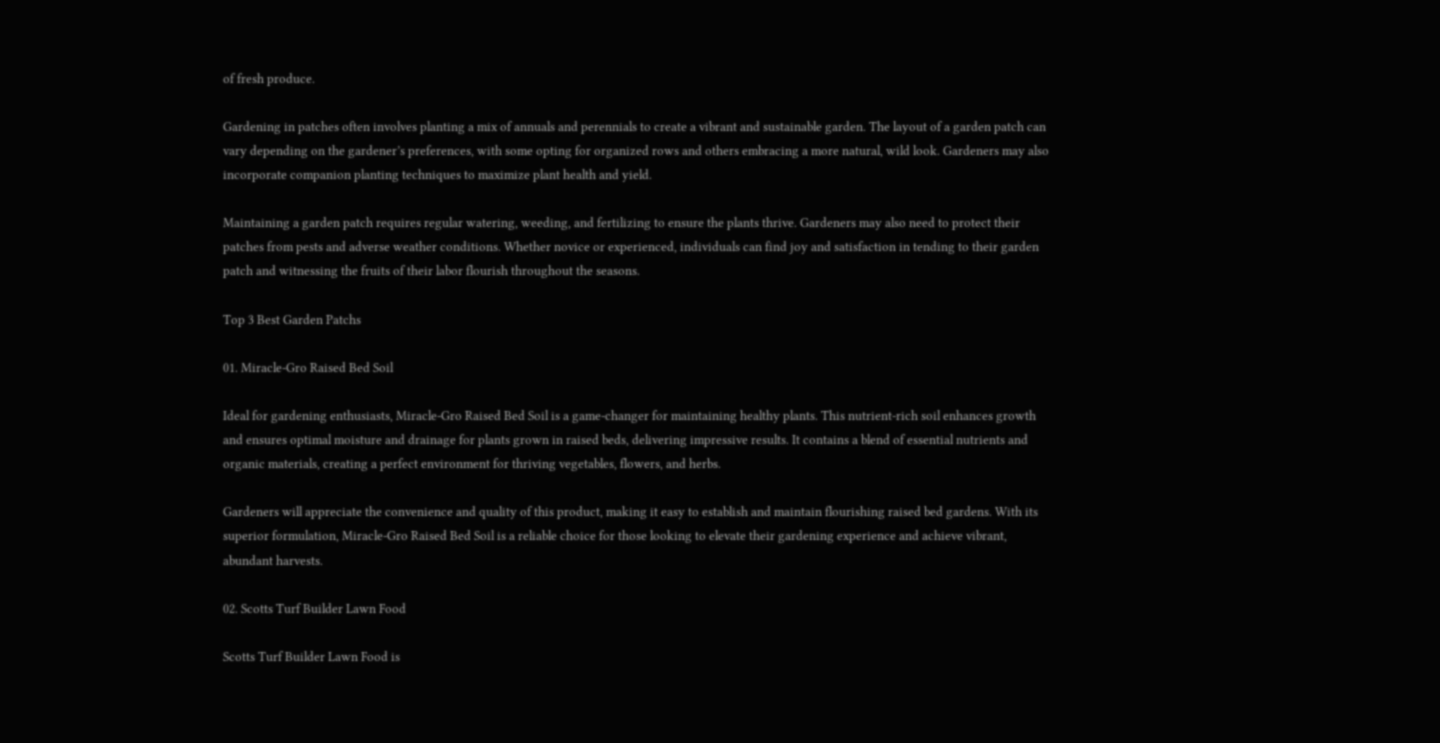of fresh produce.

Gardening in patches often involves planting a mix of annuals and perennials to create a vibrant and sustainable garden. The layout of a garden patch can vary depending on the gardener’s preferences, with some opting for organized rows and others embracing a more natural, wild look. Gardeners may also incorporate companion planting techniques to maximize plant health and yield.

Maintaining a garden patch requires regular watering, weeding, and fertilizing to ensure the plants thrive. Gardeners may also need to protect their patches from pests and adverse weather conditions. Whether novice or experienced, individuals can find joy and satisfaction in tending to their garden patch and witnessing the fruits of their labor flourish throughout the seasons.

Top 3 Best Garden Patchs

01. Miracle-Gro Raised Bed Soil

Ideal for gardening enthusiasts, Miracle-Gro Raised Bed Soil is a game-changer for maintaining healthy plants. This nutrient-rich soil enhances growth and ensures optimal moisture and drainage for plants grown in raised beds, delivering impressive results. It contains a blend of essential nutrients and organic materials, creating a perfect environment for thriving vegetables, flowers, and herbs.

Gardeners will appreciate the convenience and quality of this product, making it easy to establish and maintain flourishing raised bed gardens. With its superior formulation, Miracle-Gro Raised Bed Soil is a reliable choice for those looking to elevate their gardening experience and achieve vibrant, abundant harvests.

02. Scotts Turf Builder Lawn Food

Scotts Turf Builder Lawn Food is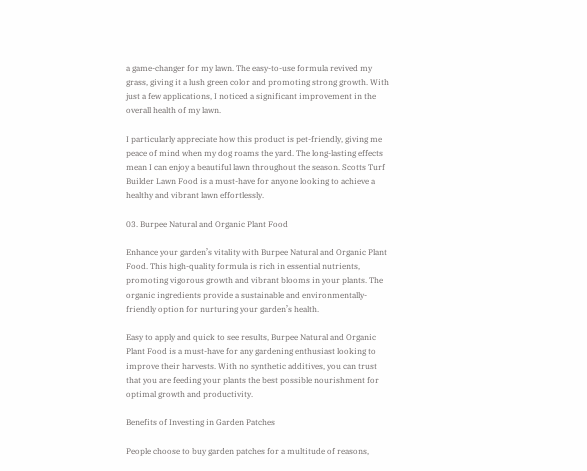a game-changer for my lawn. The easy-to-use formula revived my grass, giving it a lush green color and promoting strong growth. With just a few applications, I noticed a significant improvement in the overall health of my lawn.

I particularly appreciate how this product is pet-friendly, giving me peace of mind when my dog roams the yard. The long-lasting effects mean I can enjoy a beautiful lawn throughout the season. Scotts Turf Builder Lawn Food is a must-have for anyone looking to achieve a healthy and vibrant lawn effortlessly.

03. Burpee Natural and Organic Plant Food

Enhance your garden’s vitality with Burpee Natural and Organic Plant Food. This high-quality formula is rich in essential nutrients, promoting vigorous growth and vibrant blooms in your plants. The organic ingredients provide a sustainable and environmentally-friendly option for nurturing your garden’s health.

Easy to apply and quick to see results, Burpee Natural and Organic Plant Food is a must-have for any gardening enthusiast looking to improve their harvests. With no synthetic additives, you can trust that you are feeding your plants the best possible nourishment for optimal growth and productivity.

Benefits of Investing in Garden Patches

People choose to buy garden patches for a multitude of reasons,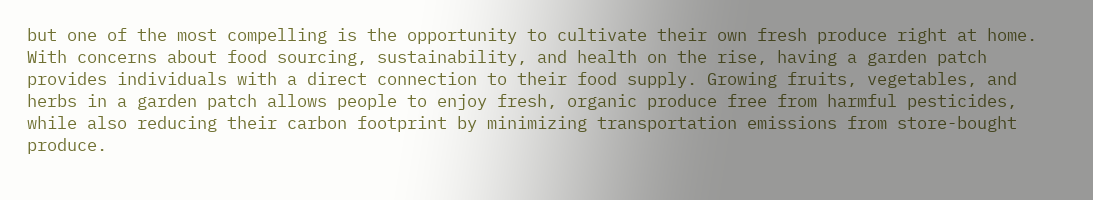but one of the most compelling is the opportunity to cultivate their own fresh produce right at home. With concerns about food sourcing, sustainability, and health on the rise, having a garden patch provides individuals with a direct connection to their food supply. Growing fruits, vegetables, and herbs in a garden patch allows people to enjoy fresh, organic produce free from harmful pesticides, while also reducing their carbon footprint by minimizing transportation emissions from store-bought produce.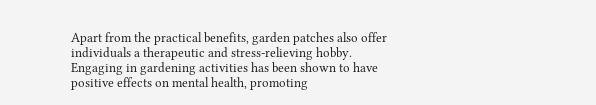Apart from the practical benefits, garden patches also offer individuals a therapeutic and stress-relieving hobby. Engaging in gardening activities has been shown to have positive effects on mental health, promoting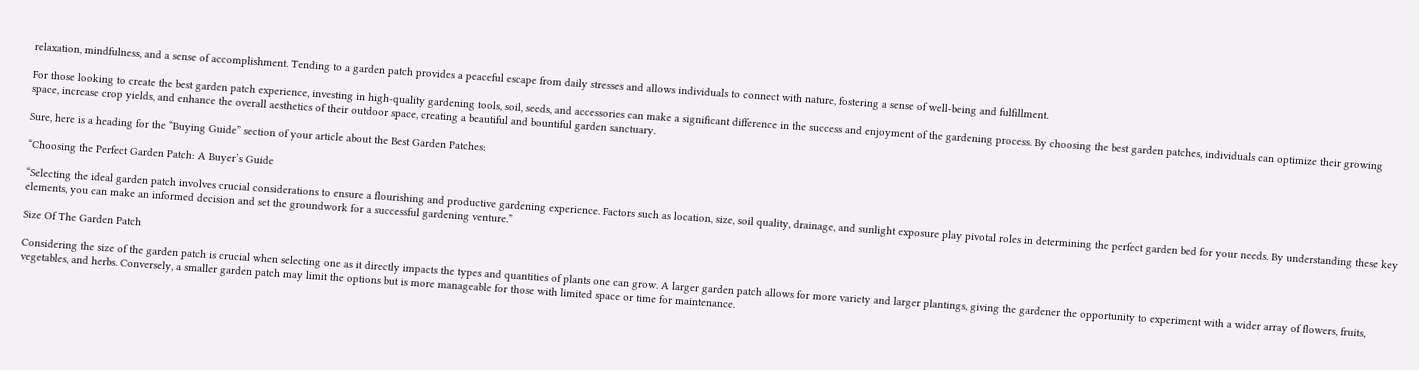relaxation, mindfulness, and a sense of accomplishment. Tending to a garden patch provides a peaceful escape from daily stresses and allows individuals to connect with nature, fostering a sense of well-being and fulfillment.

For those looking to create the best garden patch experience, investing in high-quality gardening tools, soil, seeds, and accessories can make a significant difference in the success and enjoyment of the gardening process. By choosing the best garden patches, individuals can optimize their growing space, increase crop yields, and enhance the overall aesthetics of their outdoor space, creating a beautiful and bountiful garden sanctuary.

Sure, here is a heading for the “Buying Guide” section of your article about the Best Garden Patches:

“Choosing the Perfect Garden Patch: A Buyer’s Guide

“Selecting the ideal garden patch involves crucial considerations to ensure a flourishing and productive gardening experience. Factors such as location, size, soil quality, drainage, and sunlight exposure play pivotal roles in determining the perfect garden bed for your needs. By understanding these key elements, you can make an informed decision and set the groundwork for a successful gardening venture.”

Size Of The Garden Patch

Considering the size of the garden patch is crucial when selecting one as it directly impacts the types and quantities of plants one can grow. A larger garden patch allows for more variety and larger plantings, giving the gardener the opportunity to experiment with a wider array of flowers, fruits, vegetables, and herbs. Conversely, a smaller garden patch may limit the options but is more manageable for those with limited space or time for maintenance.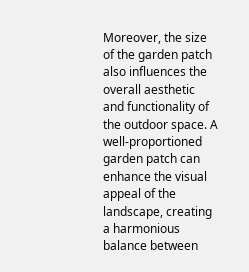Moreover, the size of the garden patch also influences the overall aesthetic and functionality of the outdoor space. A well-proportioned garden patch can enhance the visual appeal of the landscape, creating a harmonious balance between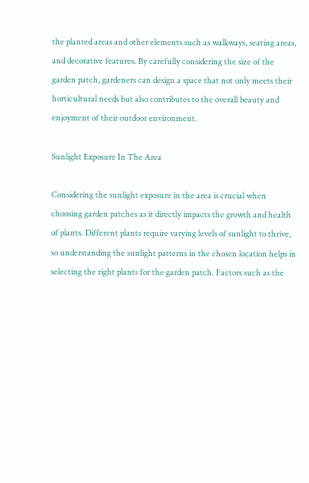the planted areas and other elements such as walkways, seating areas, and decorative features. By carefully considering the size of the garden patch, gardeners can design a space that not only meets their horticultural needs but also contributes to the overall beauty and enjoyment of their outdoor environment.

Sunlight Exposure In The Area

Considering the sunlight exposure in the area is crucial when choosing garden patches as it directly impacts the growth and health of plants. Different plants require varying levels of sunlight to thrive, so understanding the sunlight patterns in the chosen location helps in selecting the right plants for the garden patch. Factors such as the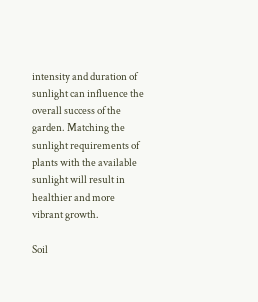intensity and duration of sunlight can influence the overall success of the garden. Matching the sunlight requirements of plants with the available sunlight will result in healthier and more vibrant growth.

Soil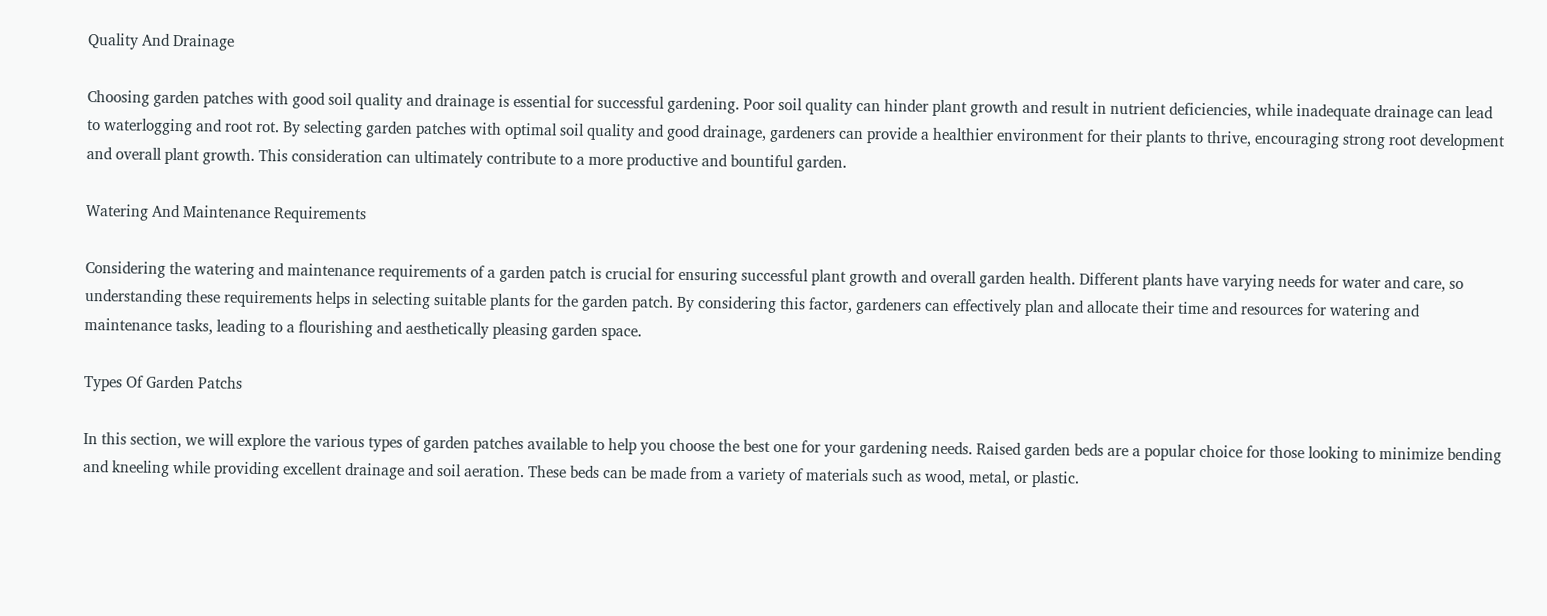Quality And Drainage

Choosing garden patches with good soil quality and drainage is essential for successful gardening. Poor soil quality can hinder plant growth and result in nutrient deficiencies, while inadequate drainage can lead to waterlogging and root rot. By selecting garden patches with optimal soil quality and good drainage, gardeners can provide a healthier environment for their plants to thrive, encouraging strong root development and overall plant growth. This consideration can ultimately contribute to a more productive and bountiful garden.

Watering And Maintenance Requirements

Considering the watering and maintenance requirements of a garden patch is crucial for ensuring successful plant growth and overall garden health. Different plants have varying needs for water and care, so understanding these requirements helps in selecting suitable plants for the garden patch. By considering this factor, gardeners can effectively plan and allocate their time and resources for watering and maintenance tasks, leading to a flourishing and aesthetically pleasing garden space.

Types Of Garden Patchs

In this section, we will explore the various types of garden patches available to help you choose the best one for your gardening needs. Raised garden beds are a popular choice for those looking to minimize bending and kneeling while providing excellent drainage and soil aeration. These beds can be made from a variety of materials such as wood, metal, or plastic.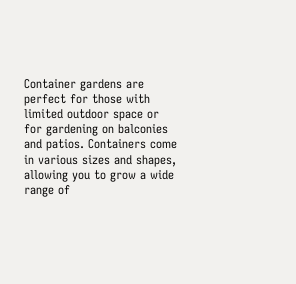Container gardens are perfect for those with limited outdoor space or for gardening on balconies and patios. Containers come in various sizes and shapes, allowing you to grow a wide range of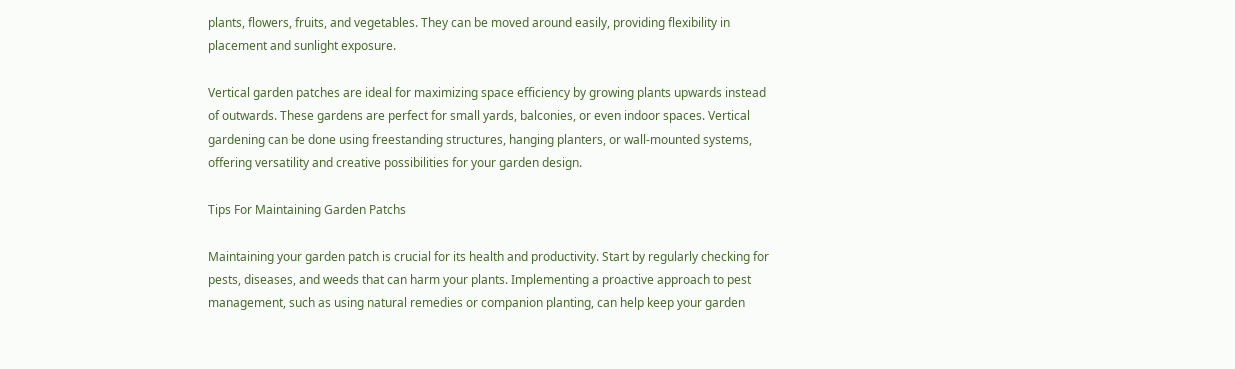plants, flowers, fruits, and vegetables. They can be moved around easily, providing flexibility in placement and sunlight exposure.

Vertical garden patches are ideal for maximizing space efficiency by growing plants upwards instead of outwards. These gardens are perfect for small yards, balconies, or even indoor spaces. Vertical gardening can be done using freestanding structures, hanging planters, or wall-mounted systems, offering versatility and creative possibilities for your garden design.

Tips For Maintaining Garden Patchs

Maintaining your garden patch is crucial for its health and productivity. Start by regularly checking for pests, diseases, and weeds that can harm your plants. Implementing a proactive approach to pest management, such as using natural remedies or companion planting, can help keep your garden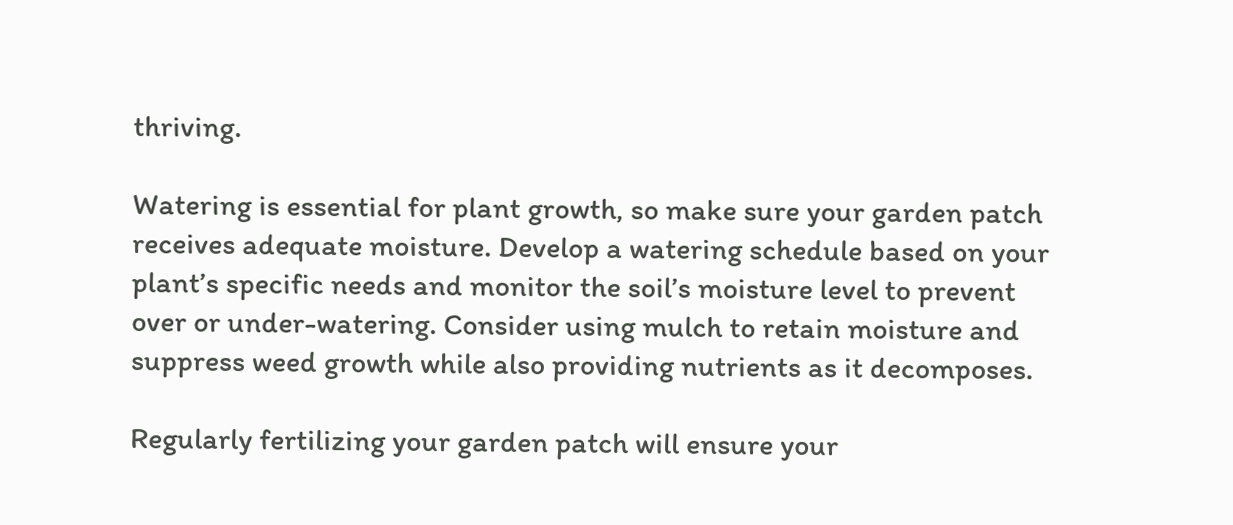thriving.

Watering is essential for plant growth, so make sure your garden patch receives adequate moisture. Develop a watering schedule based on your plant’s specific needs and monitor the soil’s moisture level to prevent over or under-watering. Consider using mulch to retain moisture and suppress weed growth while also providing nutrients as it decomposes.

Regularly fertilizing your garden patch will ensure your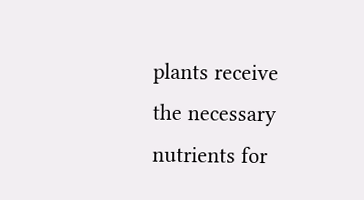plants receive the necessary nutrients for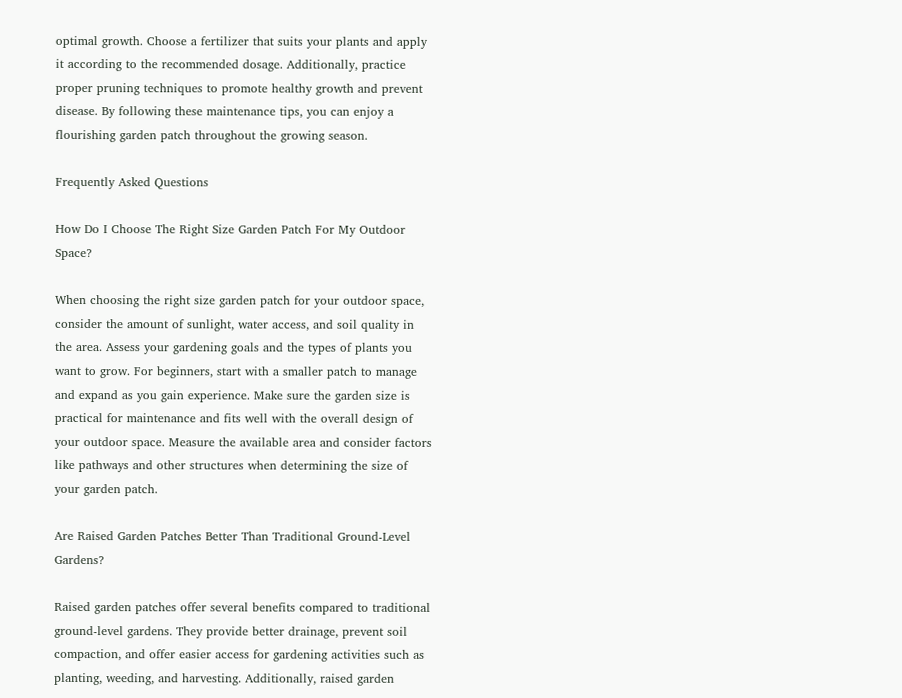optimal growth. Choose a fertilizer that suits your plants and apply it according to the recommended dosage. Additionally, practice proper pruning techniques to promote healthy growth and prevent disease. By following these maintenance tips, you can enjoy a flourishing garden patch throughout the growing season.

Frequently Asked Questions

How Do I Choose The Right Size Garden Patch For My Outdoor Space?

When choosing the right size garden patch for your outdoor space, consider the amount of sunlight, water access, and soil quality in the area. Assess your gardening goals and the types of plants you want to grow. For beginners, start with a smaller patch to manage and expand as you gain experience. Make sure the garden size is practical for maintenance and fits well with the overall design of your outdoor space. Measure the available area and consider factors like pathways and other structures when determining the size of your garden patch.

Are Raised Garden Patches Better Than Traditional Ground-Level Gardens?

Raised garden patches offer several benefits compared to traditional ground-level gardens. They provide better drainage, prevent soil compaction, and offer easier access for gardening activities such as planting, weeding, and harvesting. Additionally, raised garden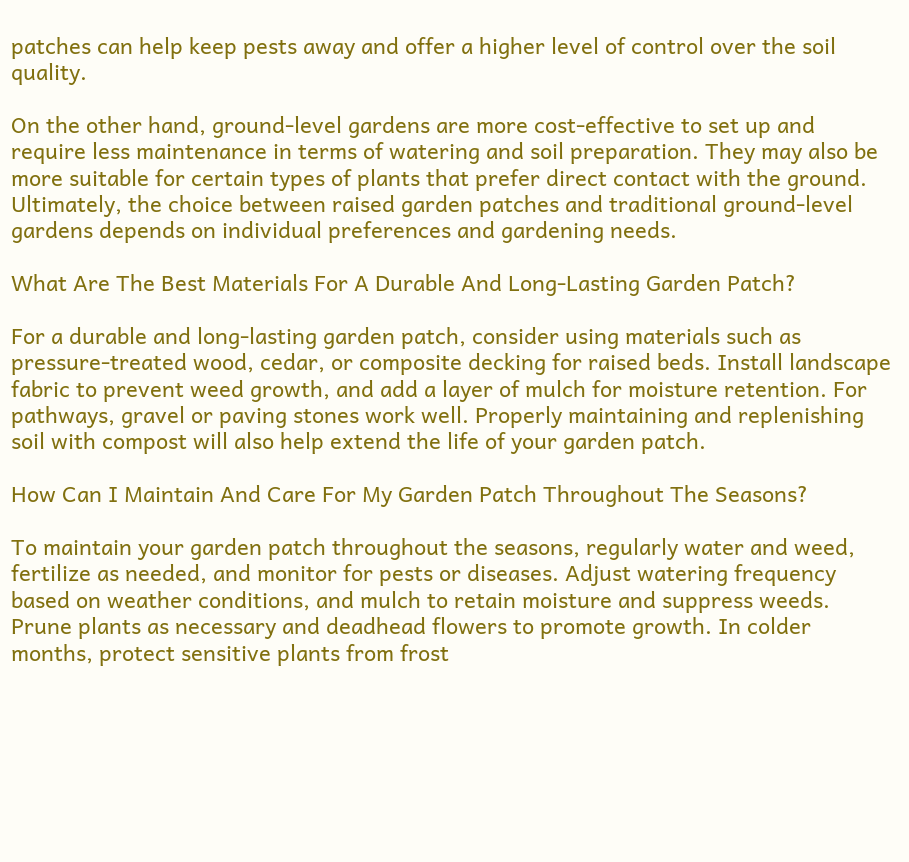patches can help keep pests away and offer a higher level of control over the soil quality.

On the other hand, ground-level gardens are more cost-effective to set up and require less maintenance in terms of watering and soil preparation. They may also be more suitable for certain types of plants that prefer direct contact with the ground. Ultimately, the choice between raised garden patches and traditional ground-level gardens depends on individual preferences and gardening needs.

What Are The Best Materials For A Durable And Long-Lasting Garden Patch?

For a durable and long-lasting garden patch, consider using materials such as pressure-treated wood, cedar, or composite decking for raised beds. Install landscape fabric to prevent weed growth, and add a layer of mulch for moisture retention. For pathways, gravel or paving stones work well. Properly maintaining and replenishing soil with compost will also help extend the life of your garden patch.

How Can I Maintain And Care For My Garden Patch Throughout The Seasons?

To maintain your garden patch throughout the seasons, regularly water and weed, fertilize as needed, and monitor for pests or diseases. Adjust watering frequency based on weather conditions, and mulch to retain moisture and suppress weeds. Prune plants as necessary and deadhead flowers to promote growth. In colder months, protect sensitive plants from frost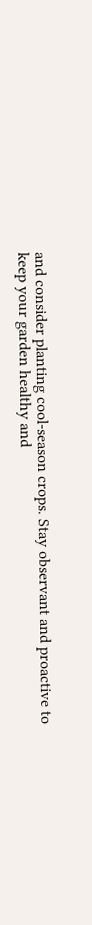and consider planting cool-season crops. Stay observant and proactive to keep your garden healthy and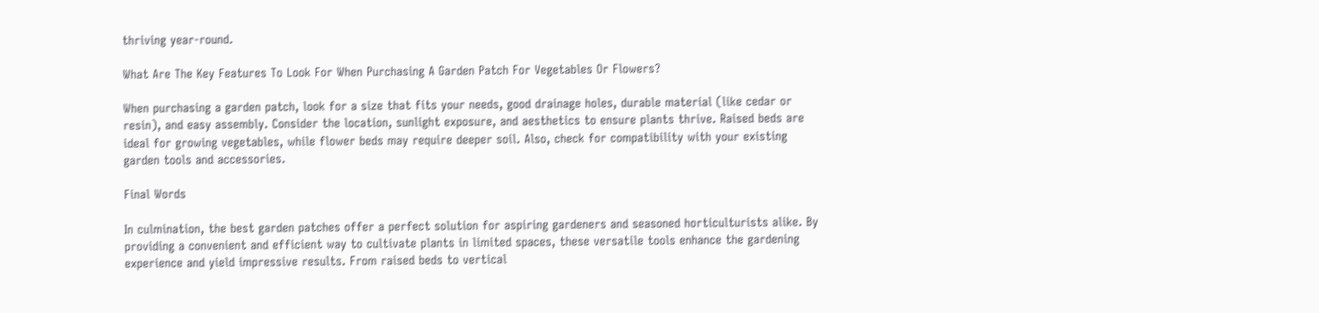thriving year-round.

What Are The Key Features To Look For When Purchasing A Garden Patch For Vegetables Or Flowers?

When purchasing a garden patch, look for a size that fits your needs, good drainage holes, durable material (like cedar or resin), and easy assembly. Consider the location, sunlight exposure, and aesthetics to ensure plants thrive. Raised beds are ideal for growing vegetables, while flower beds may require deeper soil. Also, check for compatibility with your existing garden tools and accessories.

Final Words

In culmination, the best garden patches offer a perfect solution for aspiring gardeners and seasoned horticulturists alike. By providing a convenient and efficient way to cultivate plants in limited spaces, these versatile tools enhance the gardening experience and yield impressive results. From raised beds to vertical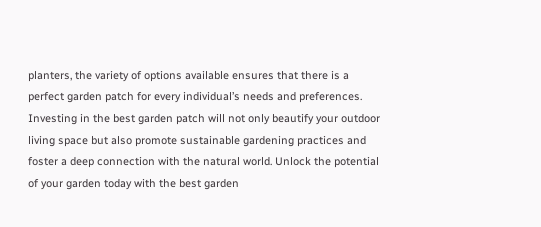planters, the variety of options available ensures that there is a perfect garden patch for every individual’s needs and preferences. Investing in the best garden patch will not only beautify your outdoor living space but also promote sustainable gardening practices and foster a deep connection with the natural world. Unlock the potential of your garden today with the best garden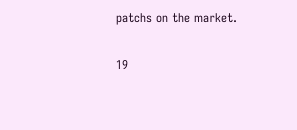patchs on the market.

19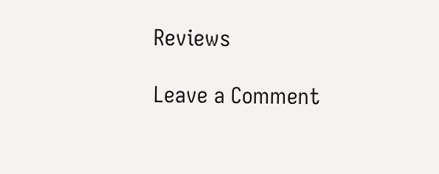Reviews

Leave a Comment